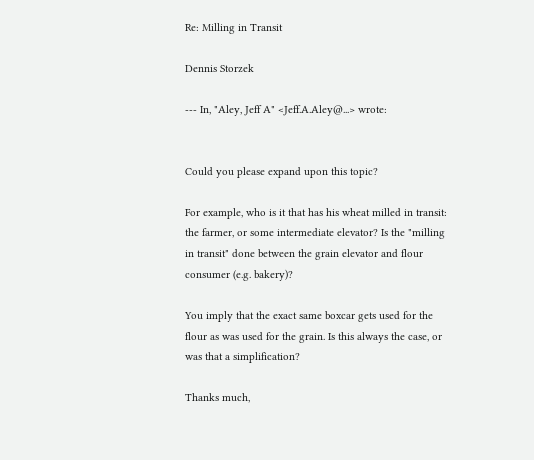Re: Milling in Transit

Dennis Storzek

--- In, "Aley, Jeff A" <Jeff.A.Aley@...> wrote:


Could you please expand upon this topic?

For example, who is it that has his wheat milled in transit: the farmer, or some intermediate elevator? Is the "milling in transit" done between the grain elevator and flour consumer (e.g. bakery)?

You imply that the exact same boxcar gets used for the flour as was used for the grain. Is this always the case, or was that a simplification?

Thanks much,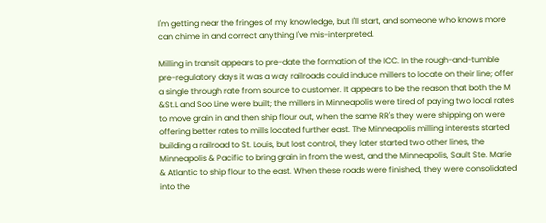I'm getting near the fringes of my knowledge, but I'll start, and someone who knows more can chime in and correct anything I've mis-interpreted.

Milling in transit appears to pre-date the formation of the ICC. In the rough-and-tumble pre-regulatory days it was a way railroads could induce millers to locate on their line; offer a single through rate from source to customer. It appears to be the reason that both the M &St.L and Soo Line were built; the millers in Minneapolis were tired of paying two local rates to move grain in and then ship flour out, when the same RR's they were shipping on were offering better rates to mills located further east. The Minneapolis milling interests started building a railroad to St. Louis, but lost control, they later started two other lines, the Minneapolis & Pacific to bring grain in from the west, and the Minneapolis, Sault Ste. Marie & Atlantic to ship flour to the east. When these roads were finished, they were consolidated into the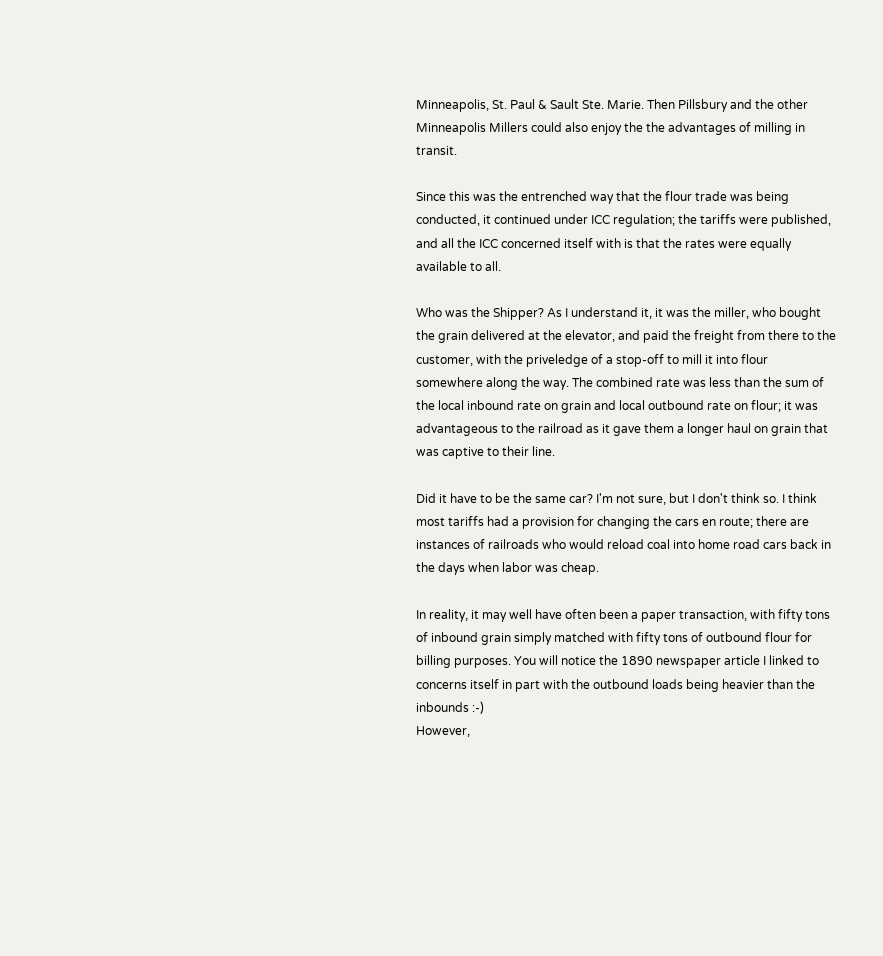Minneapolis, St. Paul & Sault Ste. Marie. Then Pillsbury and the other Minneapolis Millers could also enjoy the the advantages of milling in transit.

Since this was the entrenched way that the flour trade was being conducted, it continued under ICC regulation; the tariffs were published, and all the ICC concerned itself with is that the rates were equally available to all.

Who was the Shipper? As I understand it, it was the miller, who bought the grain delivered at the elevator, and paid the freight from there to the customer, with the priveledge of a stop-off to mill it into flour somewhere along the way. The combined rate was less than the sum of the local inbound rate on grain and local outbound rate on flour; it was advantageous to the railroad as it gave them a longer haul on grain that was captive to their line.

Did it have to be the same car? I'm not sure, but I don't think so. I think most tariffs had a provision for changing the cars en route; there are instances of railroads who would reload coal into home road cars back in the days when labor was cheap.

In reality, it may well have often been a paper transaction, with fifty tons of inbound grain simply matched with fifty tons of outbound flour for billing purposes. You will notice the 1890 newspaper article I linked to concerns itself in part with the outbound loads being heavier than the inbounds :-)
However,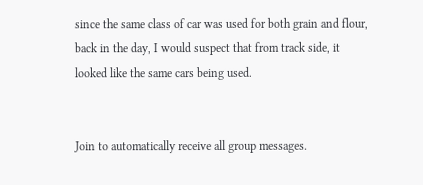since the same class of car was used for both grain and flour, back in the day, I would suspect that from track side, it looked like the same cars being used.


Join to automatically receive all group messages.